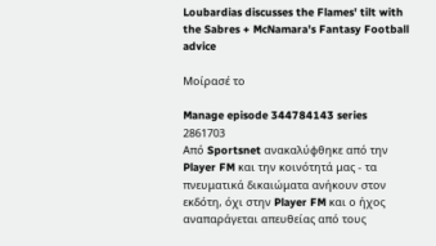Loubardias discusses the Flames' tilt with the Sabres + McNamara's Fantasy Football advice

Μοίρασέ το

Manage episode 344784143 series 2861703
Από Sportsnet ανακαλύφθηκε από την Player FM και την κοινότητά μας - τα πνευματικά δικαιώματα ανήκουν στον εκδότη, όχι στην Player FM και ο ήχος αναπαράγεται απευθείας από τους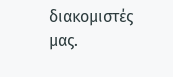διακομιστές μας.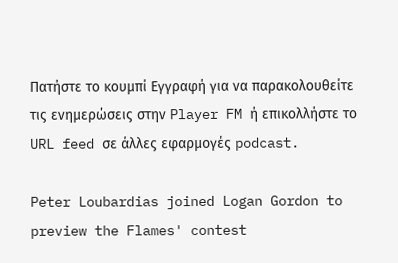Πατήστε το κουμπί Εγγραφή για να παρακολουθείτε τις ενημερώσεις στην Player FM ή επικολλήστε το URL feed σε άλλες εφαρμογές podcast.

Peter Loubardias joined Logan Gordon to preview the Flames' contest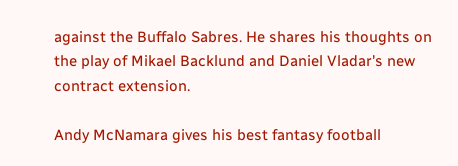against the Buffalo Sabres. He shares his thoughts on the play of Mikael Backlund and Daniel Vladar's new contract extension.

Andy McNamara gives his best fantasy football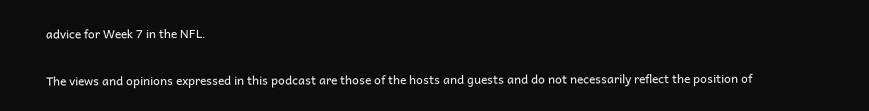advice for Week 7 in the NFL.

The views and opinions expressed in this podcast are those of the hosts and guests and do not necessarily reflect the position of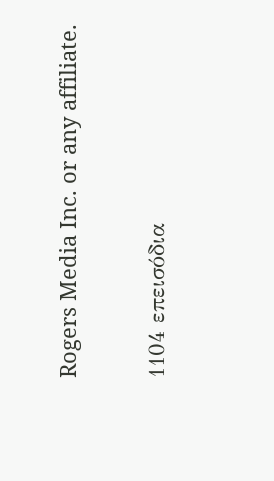Rogers Media Inc. or any affiliate.

1104 επεισόδια